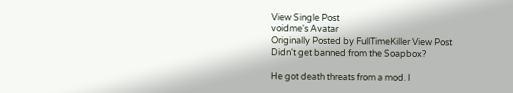View Single Post
voidme's Avatar
Originally Posted by FullTimeKiller View Post
Didn't get banned from the Soapbox?

He got death threats from a mod. I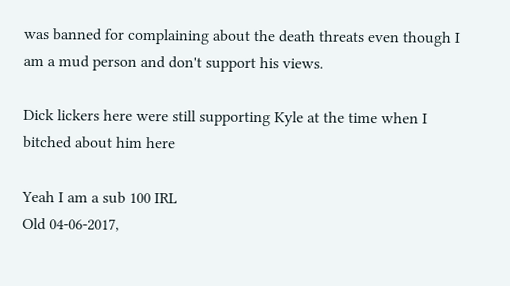was banned for complaining about the death threats even though I am a mud person and don't support his views.

Dick lickers here were still supporting Kyle at the time when I bitched about him here

Yeah I am a sub 100 IRL
Old 04-06-2017,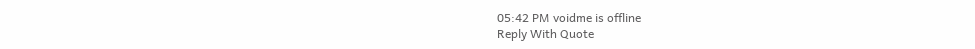05:42 PM voidme is offline
Reply With Quote